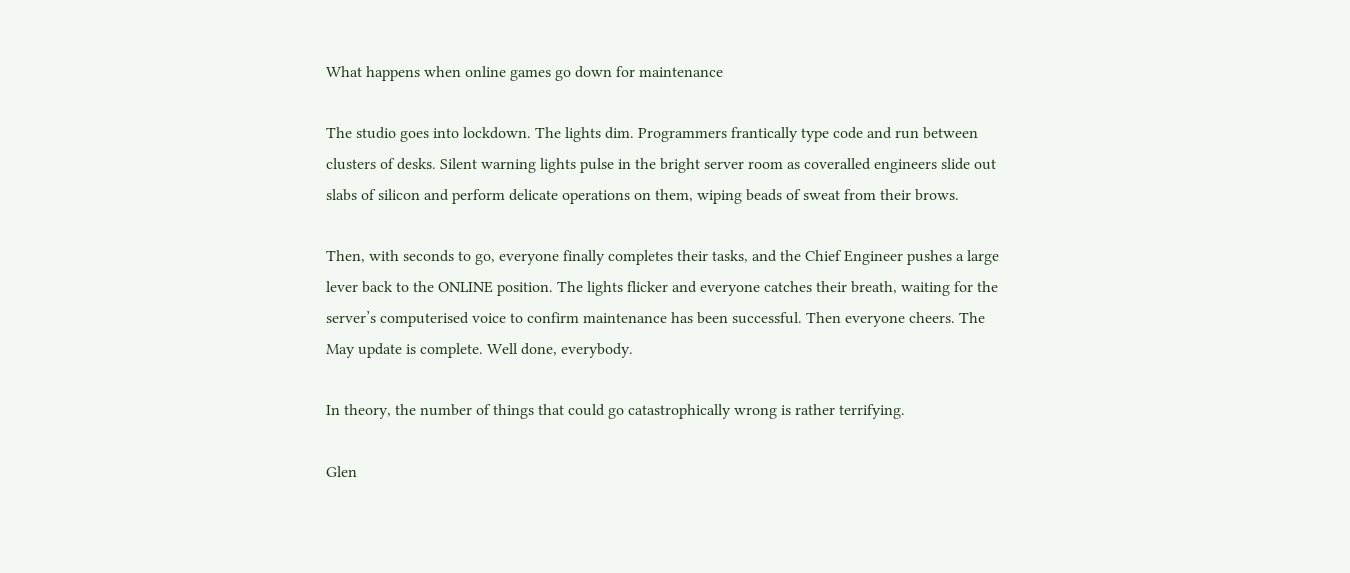What happens when online games go down for maintenance

The studio goes into lockdown. The lights dim. Programmers frantically type code and run between clusters of desks. Silent warning lights pulse in the bright server room as coveralled engineers slide out slabs of silicon and perform delicate operations on them, wiping beads of sweat from their brows.

Then, with seconds to go, everyone finally completes their tasks, and the Chief Engineer pushes a large lever back to the ONLINE position. The lights flicker and everyone catches their breath, waiting for the server’s computerised voice to confirm maintenance has been successful. Then everyone cheers. The May update is complete. Well done, everybody.

In theory, the number of things that could go catastrophically wrong is rather terrifying.

Glen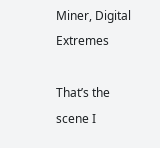Miner, Digital Extremes

That’s the scene I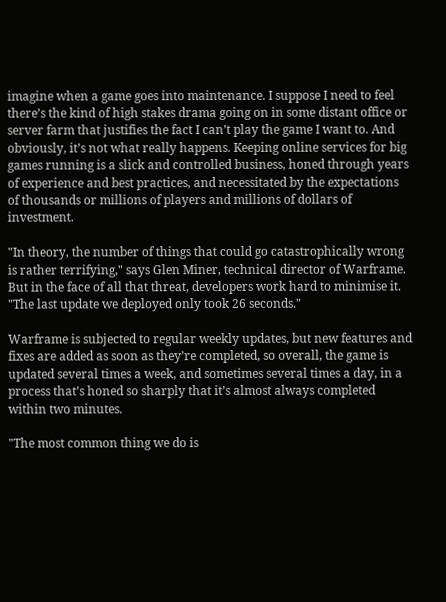imagine when a game goes into maintenance. I suppose I need to feel there’s the kind of high stakes drama going on in some distant office or server farm that justifies the fact I can’t play the game I want to. And obviously, it’s not what really happens. Keeping online services for big games running is a slick and controlled business, honed through years of experience and best practices, and necessitated by the expectations of thousands or millions of players and millions of dollars of investment.

"In theory, the number of things that could go catastrophically wrong is rather terrifying," says Glen Miner, technical director of Warframe. But in the face of all that threat, developers work hard to minimise it. "The last update we deployed only took 26 seconds."

Warframe is subjected to regular weekly updates, but new features and fixes are added as soon as they’re completed, so overall, the game is updated several times a week, and sometimes several times a day, in a process that’s honed so sharply that it’s almost always completed within two minutes.

"The most common thing we do is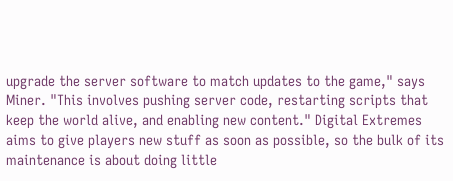upgrade the server software to match updates to the game," says Miner. "This involves pushing server code, restarting scripts that keep the world alive, and enabling new content." Digital Extremes aims to give players new stuff as soon as possible, so the bulk of its maintenance is about doing little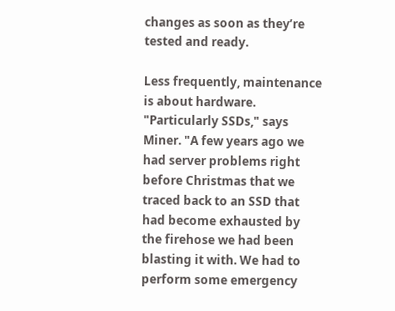changes as soon as they’re tested and ready.

Less frequently, maintenance is about hardware. "Particularly SSDs," says Miner. "A few years ago we had server problems right before Christmas that we traced back to an SSD that had become exhausted by the firehose we had been blasting it with. We had to perform some emergency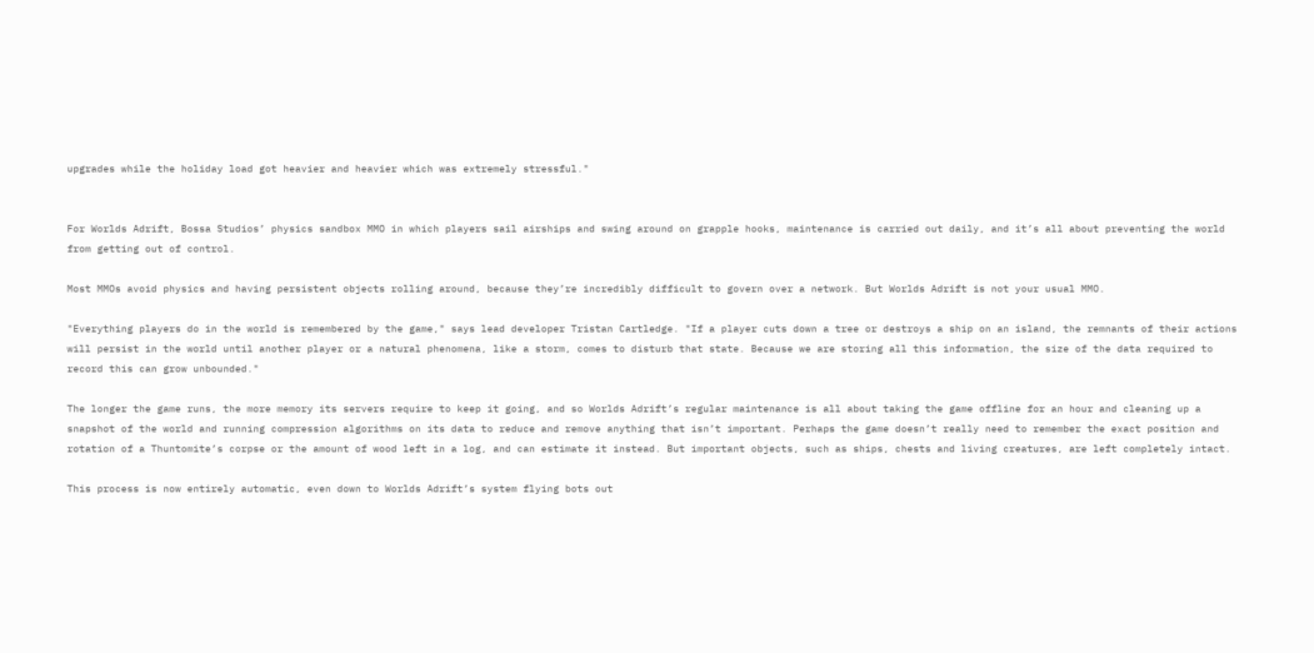upgrades while the holiday load got heavier and heavier which was extremely stressful."


For Worlds Adrift, Bossa Studios’ physics sandbox MMO in which players sail airships and swing around on grapple hooks, maintenance is carried out daily, and it’s all about preventing the world from getting out of control.

Most MMOs avoid physics and having persistent objects rolling around, because they’re incredibly difficult to govern over a network. But Worlds Adrift is not your usual MMO.

"Everything players do in the world is remembered by the game," says lead developer Tristan Cartledge. "If a player cuts down a tree or destroys a ship on an island, the remnants of their actions will persist in the world until another player or a natural phenomena, like a storm, comes to disturb that state. Because we are storing all this information, the size of the data required to record this can grow unbounded."

The longer the game runs, the more memory its servers require to keep it going, and so Worlds Adrift’s regular maintenance is all about taking the game offline for an hour and cleaning up a snapshot of the world and running compression algorithms on its data to reduce and remove anything that isn’t important. Perhaps the game doesn’t really need to remember the exact position and rotation of a Thuntomite’s corpse or the amount of wood left in a log, and can estimate it instead. But important objects, such as ships, chests and living creatures, are left completely intact.

This process is now entirely automatic, even down to Worlds Adrift’s system flying bots out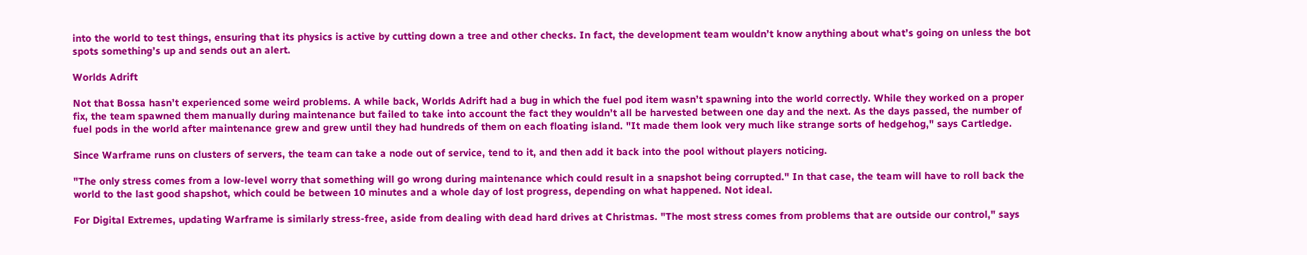into the world to test things, ensuring that its physics is active by cutting down a tree and other checks. In fact, the development team wouldn’t know anything about what’s going on unless the bot spots something’s up and sends out an alert.

Worlds Adrift

Not that Bossa hasn’t experienced some weird problems. A while back, Worlds Adrift had a bug in which the fuel pod item wasn’t spawning into the world correctly. While they worked on a proper fix, the team spawned them manually during maintenance but failed to take into account the fact they wouldn’t all be harvested between one day and the next. As the days passed, the number of fuel pods in the world after maintenance grew and grew until they had hundreds of them on each floating island. "It made them look very much like strange sorts of hedgehog," says Cartledge.

Since Warframe runs on clusters of servers, the team can take a node out of service, tend to it, and then add it back into the pool without players noticing.

"The only stress comes from a low-level worry that something will go wrong during maintenance which could result in a snapshot being corrupted." In that case, the team will have to roll back the world to the last good shapshot, which could be between 10 minutes and a whole day of lost progress, depending on what happened. Not ideal.

For Digital Extremes, updating Warframe is similarly stress-free, aside from dealing with dead hard drives at Christmas. "The most stress comes from problems that are outside our control," says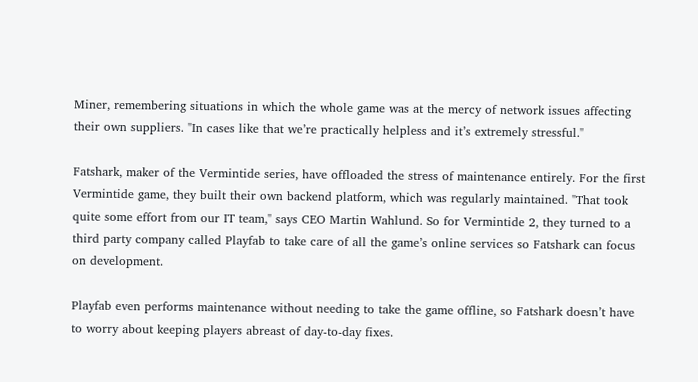Miner, remembering situations in which the whole game was at the mercy of network issues affecting their own suppliers. "In cases like that we’re practically helpless and it’s extremely stressful."

Fatshark, maker of the Vermintide series, have offloaded the stress of maintenance entirely. For the first Vermintide game, they built their own backend platform, which was regularly maintained. "That took quite some effort from our IT team," says CEO Martin Wahlund. So for Vermintide 2, they turned to a third party company called Playfab to take care of all the game’s online services so Fatshark can focus on development.

Playfab even performs maintenance without needing to take the game offline, so Fatshark doesn’t have to worry about keeping players abreast of day-to-day fixes.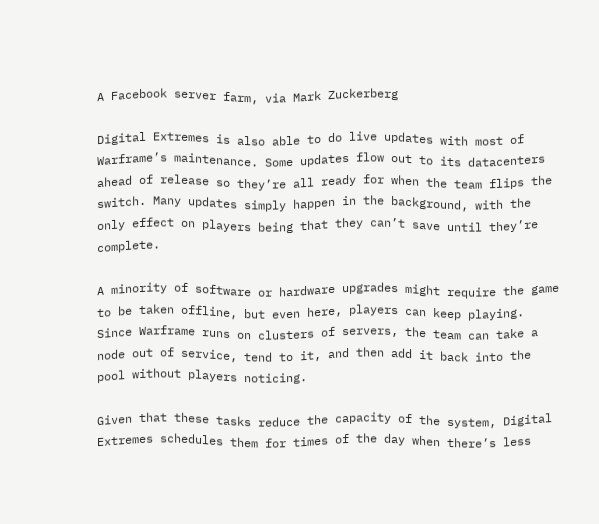A Facebook server farm, via Mark Zuckerberg

Digital Extremes is also able to do live updates with most of Warframe’s maintenance. Some updates flow out to its datacenters ahead of release so they’re all ready for when the team flips the switch. Many updates simply happen in the background, with the only effect on players being that they can’t save until they’re complete.

A minority of software or hardware upgrades might require the game to be taken offline, but even here, players can keep playing. Since Warframe runs on clusters of servers, the team can take a node out of service, tend to it, and then add it back into the pool without players noticing.

Given that these tasks reduce the capacity of the system, Digital Extremes schedules them for times of the day when there’s less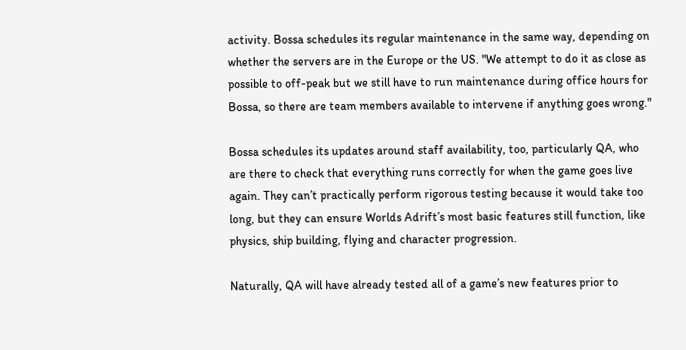activity. Bossa schedules its regular maintenance in the same way, depending on whether the servers are in the Europe or the US. "We attempt to do it as close as possible to off-peak but we still have to run maintenance during office hours for Bossa, so there are team members available to intervene if anything goes wrong."

Bossa schedules its updates around staff availability, too, particularly QA, who are there to check that everything runs correctly for when the game goes live again. They can’t practically perform rigorous testing because it would take too long, but they can ensure Worlds Adrift’s most basic features still function, like physics, ship building, flying and character progression.

Naturally, QA will have already tested all of a game’s new features prior to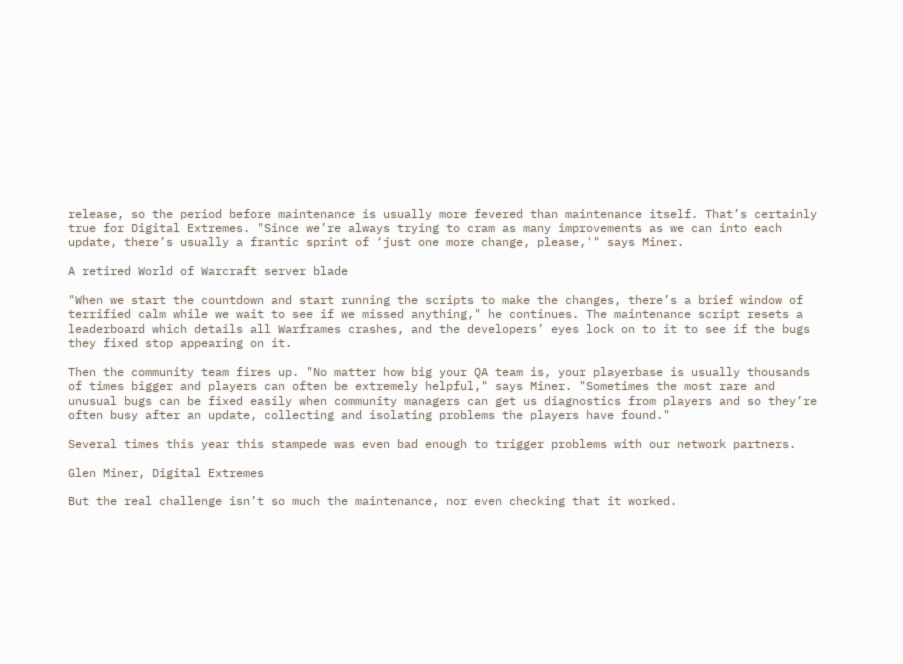release, so the period before maintenance is usually more fevered than maintenance itself. That’s certainly true for Digital Extremes. "Since we’re always trying to cram as many improvements as we can into each update, there’s usually a frantic sprint of ‘just one more change, please,'" says Miner.

A retired World of Warcraft server blade

"When we start the countdown and start running the scripts to make the changes, there’s a brief window of terrified calm while we wait to see if we missed anything," he continues. The maintenance script resets a leaderboard which details all Warframes crashes, and the developers’ eyes lock on to it to see if the bugs they fixed stop appearing on it.

Then the community team fires up. "No matter how big your QA team is, your playerbase is usually thousands of times bigger and players can often be extremely helpful," says Miner. "Sometimes the most rare and unusual bugs can be fixed easily when community managers can get us diagnostics from players and so they’re often busy after an update, collecting and isolating problems the players have found."

Several times this year this stampede was even bad enough to trigger problems with our network partners.

Glen Miner, Digital Extremes

But the real challenge isn’t so much the maintenance, nor even checking that it worked.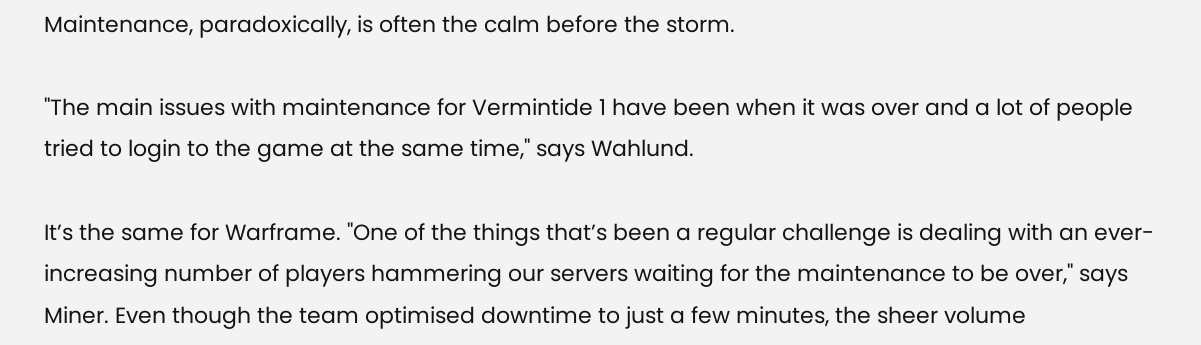Maintenance, paradoxically, is often the calm before the storm.

"The main issues with maintenance for Vermintide 1 have been when it was over and a lot of people tried to login to the game at the same time," says Wahlund.

It’s the same for Warframe. "One of the things that’s been a regular challenge is dealing with an ever-increasing number of players hammering our servers waiting for the maintenance to be over," says Miner. Even though the team optimised downtime to just a few minutes, the sheer volume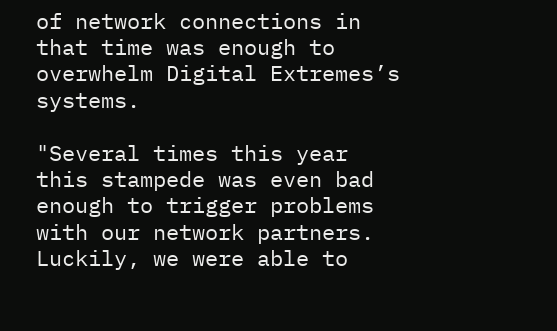of network connections in that time was enough to overwhelm Digital Extremes’s systems.

"Several times this year this stampede was even bad enough to trigger problems with our network partners. Luckily, we were able to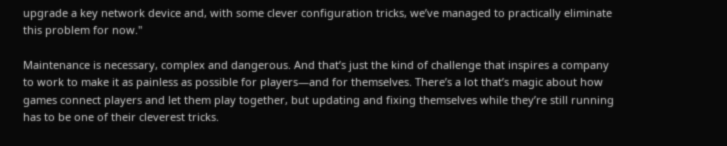upgrade a key network device and, with some clever configuration tricks, we’ve managed to practically eliminate this problem for now."

Maintenance is necessary, complex and dangerous. And that’s just the kind of challenge that inspires a company to work to make it as painless as possible for players—and for themselves. There’s a lot that’s magic about how games connect players and let them play together, but updating and fixing themselves while they’re still running has to be one of their cleverest tricks.